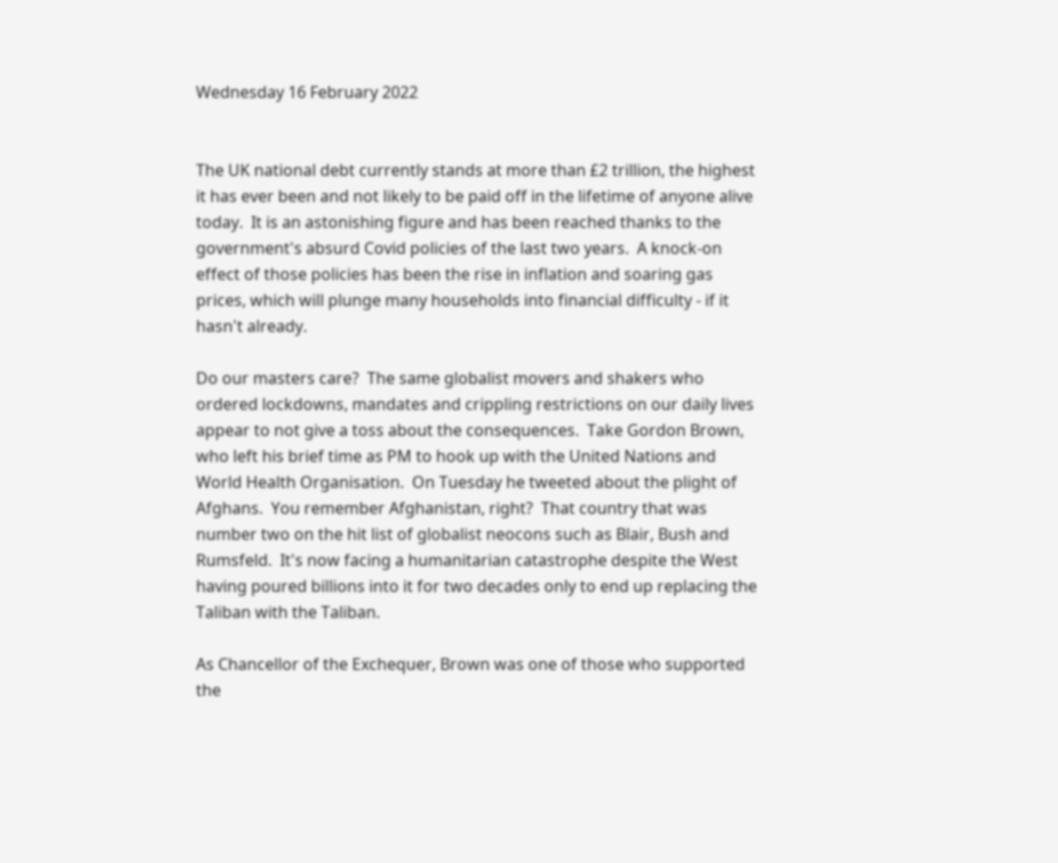Wednesday 16 February 2022


The UK national debt currently stands at more than £2 trillion, the highest it has ever been and not likely to be paid off in the lifetime of anyone alive today.  It is an astonishing figure and has been reached thanks to the government's absurd Covid policies of the last two years.  A knock-on effect of those policies has been the rise in inflation and soaring gas prices, which will plunge many households into financial difficulty - if it hasn't already.

Do our masters care?  The same globalist movers and shakers who ordered lockdowns, mandates and crippling restrictions on our daily lives appear to not give a toss about the consequences.  Take Gordon Brown, who left his brief time as PM to hook up with the United Nations and World Health Organisation.  On Tuesday he tweeted about the plight of Afghans.  You remember Afghanistan, right?  That country that was number two on the hit list of globalist neocons such as Blair, Bush and Rumsfeld.  It's now facing a humanitarian catastrophe despite the West having poured billions into it for two decades only to end up replacing the Taliban with the Taliban.

As Chancellor of the Exchequer, Brown was one of those who supported the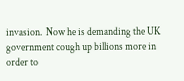invasion.  Now he is demanding the UK government cough up billions more in order to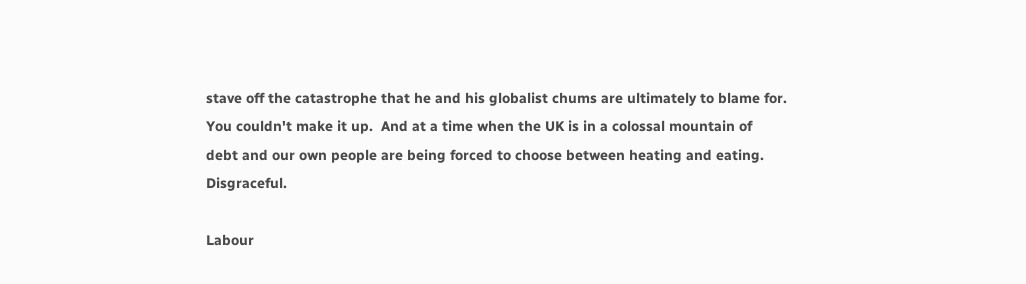stave off the catastrophe that he and his globalist chums are ultimately to blame for.  You couldn't make it up.  And at a time when the UK is in a colossal mountain of debt and our own people are being forced to choose between heating and eating.  Disgraceful.

Labour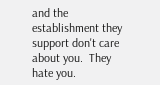and the establishment they support don't care about you.  They hate you.